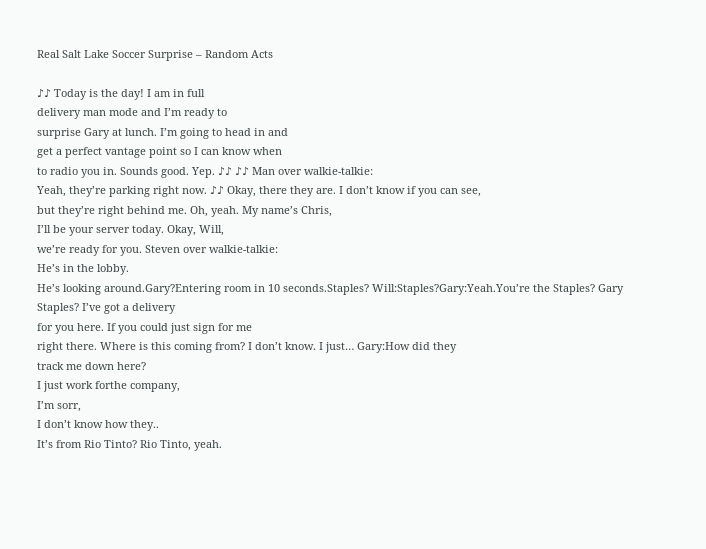Real Salt Lake Soccer Surprise – Random Acts

♪♪ Today is the day! I am in full
delivery man mode and I’m ready to
surprise Gary at lunch. I’m going to head in and
get a perfect vantage point so I can know when
to radio you in. Sounds good. Yep. ♪♪ ♪♪ Man over walkie-talkie:
Yeah, they’re parking right now. ♪♪ Okay, there they are. I don’t know if you can see,
but they’re right behind me. Oh, yeah. My name’s Chris,
I’ll be your server today. Okay, Will,
we’re ready for you. Steven over walkie-talkie:
He’s in the lobby.
He’s looking around.Gary?Entering room in 10 seconds.Staples? Will:Staples?Gary:Yeah.You’re the Staples? Gary Staples? I’ve got a delivery
for you here. If you could just sign for me
right there. Where is this coming from? I don’t know. I just… Gary:How did they
track me down here?
I just work forthe company,
I’m sorr,
I don’t know how they..
It’s from Rio Tinto? Rio Tinto, yeah.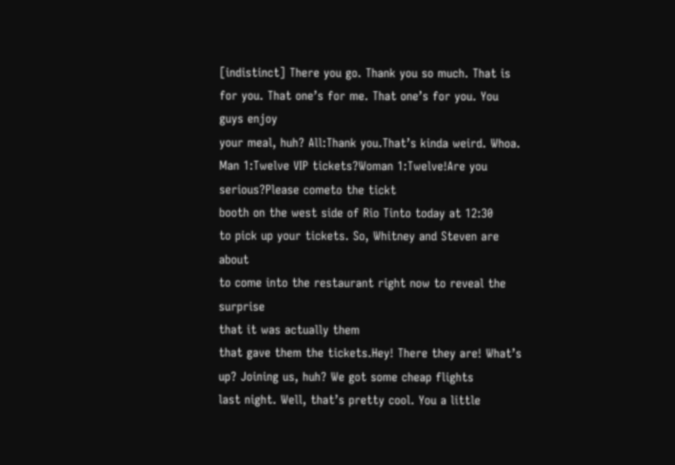[indistinct] There you go. Thank you so much. That is for you. That one’s for me. That one’s for you. You guys enjoy
your meal, huh? All:Thank you.That’s kinda weird. Whoa. Man 1:Twelve VIP tickets?Woman 1:Twelve!Are you serious?Please cometo the tickt
booth on the west side of Rio Tinto today at 12:30
to pick up your tickets. So, Whitney and Steven are about
to come into the restaurant right now to reveal the surprise
that it was actually them
that gave them the tickets.Hey! There they are! What’s up? Joining us, huh? We got some cheap flights
last night. Well, that’s pretty cool. You a little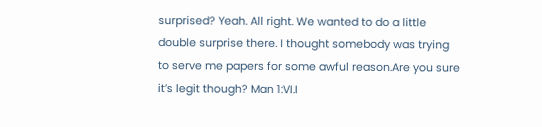surprised? Yeah. All right. We wanted to do a little
double surprise there. I thought somebody was trying
to serve me papers for some awful reason.Are you sure
it’s legit though? Man 1:VI.I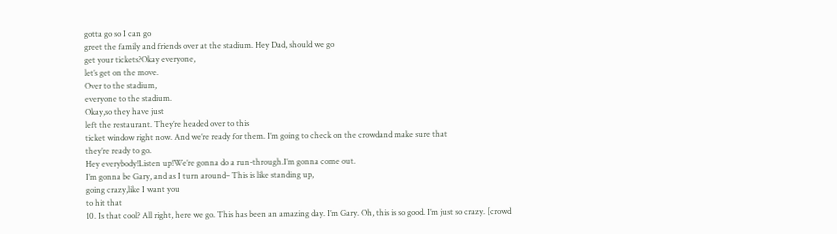gotta go so I can go
greet the family and friends over at the stadium. Hey Dad, should we go
get your tickets?Okay everyone,
let’s get on the move.
Over to the stadium,
everyone to the stadium.
Okay,so they have just
left the restaurant. They’re headed over to this
ticket window right now. And we’re ready for them. I’m going to check on the crowdand make sure that
they’re ready to go.
Hey everybody!Listen up!We’re gonna do a run-through.I’m gonna come out.
I’m gonna be Gary, and as I turn around– This is like standing up,
going crazy,like I want you
to hit that
10. Is that cool? All right, here we go. This has been an amazing day. I’m Gary. Oh, this is so good. I’m just so crazy. [crowd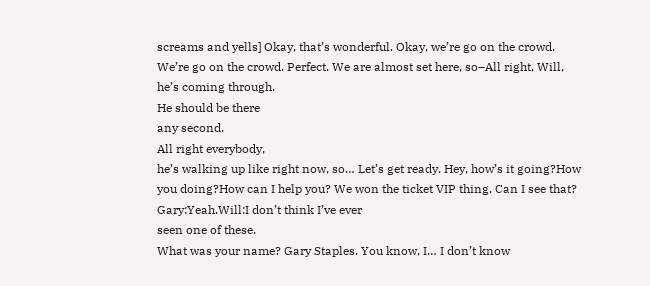screams and yells] Okay, that’s wonderful. Okay, we’re go on the crowd.
We’re go on the crowd. Perfect. We are almost set here, so–All right, Will,
he’s coming through.
He should be there
any second.
All right everybody,
he’s walking up like right now, so… Let’s get ready. Hey, how’s it going?How you doing?How can I help you? We won the ticket VIP thing. Can I see that? Gary:Yeah.Will:I don’t think I’ve ever
seen one of these.
What was your name? Gary Staples. You know, I… I don’t know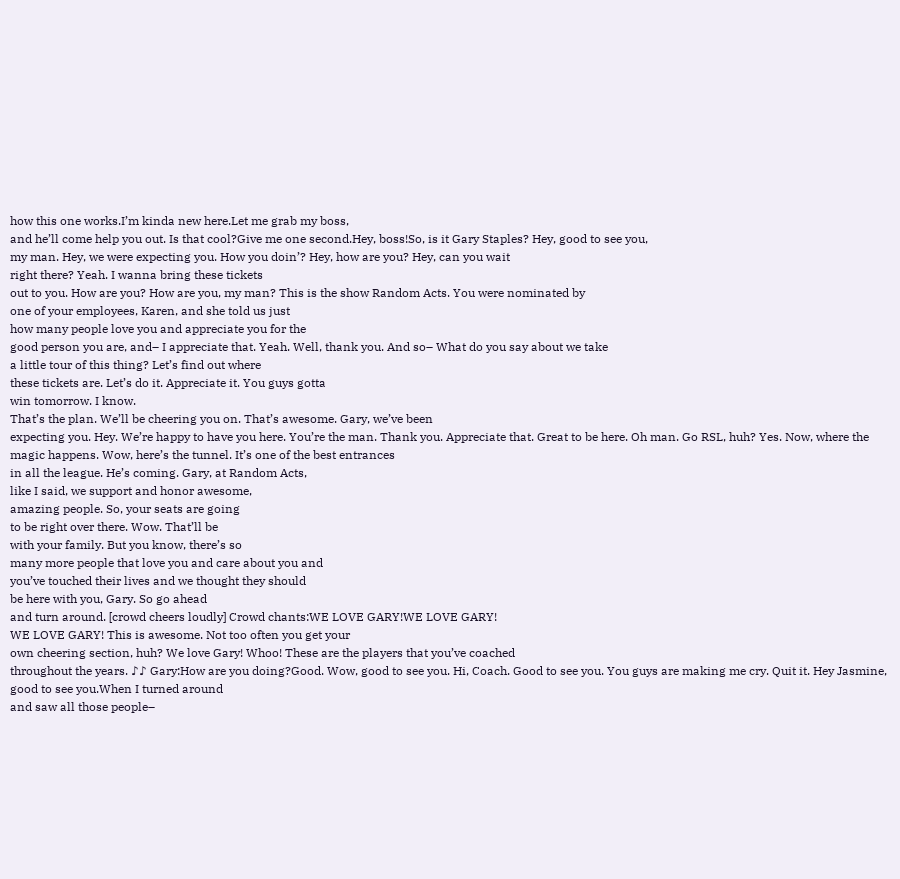how this one works.I’m kinda new here.Let me grab my boss,
and he’ll come help you out. Is that cool?Give me one second.Hey, boss!So, is it Gary Staples? Hey, good to see you,
my man. Hey, we were expecting you. How you doin’? Hey, how are you? Hey, can you wait
right there? Yeah. I wanna bring these tickets
out to you. How are you? How are you, my man? This is the show Random Acts. You were nominated by
one of your employees, Karen, and she told us just
how many people love you and appreciate you for the
good person you are, and– I appreciate that. Yeah. Well, thank you. And so– What do you say about we take
a little tour of this thing? Let’s find out where
these tickets are. Let’s do it. Appreciate it. You guys gotta
win tomorrow. I know.
That’s the plan. We’ll be cheering you on. That’s awesome. Gary, we’ve been
expecting you. Hey. We’re happy to have you here. You’re the man. Thank you. Appreciate that. Great to be here. Oh man. Go RSL, huh? Yes. Now, where the
magic happens. Wow, here’s the tunnel. It’s one of the best entrances
in all the league. He’s coming. Gary, at Random Acts,
like I said, we support and honor awesome,
amazing people. So, your seats are going
to be right over there. Wow. That’ll be
with your family. But you know, there’s so
many more people that love you and care about you and
you’ve touched their lives and we thought they should
be here with you, Gary. So go ahead
and turn around. [crowd cheers loudly] Crowd chants:WE LOVE GARY!WE LOVE GARY!
WE LOVE GARY! This is awesome. Not too often you get your
own cheering section, huh? We love Gary! Whoo! These are the players that you’ve coached
throughout the years. ♪♪ Gary:How are you doing?Good. Wow, good to see you. Hi, Coach. Good to see you. You guys are making me cry. Quit it. Hey Jasmine, good to see you.When I turned around
and saw all those people–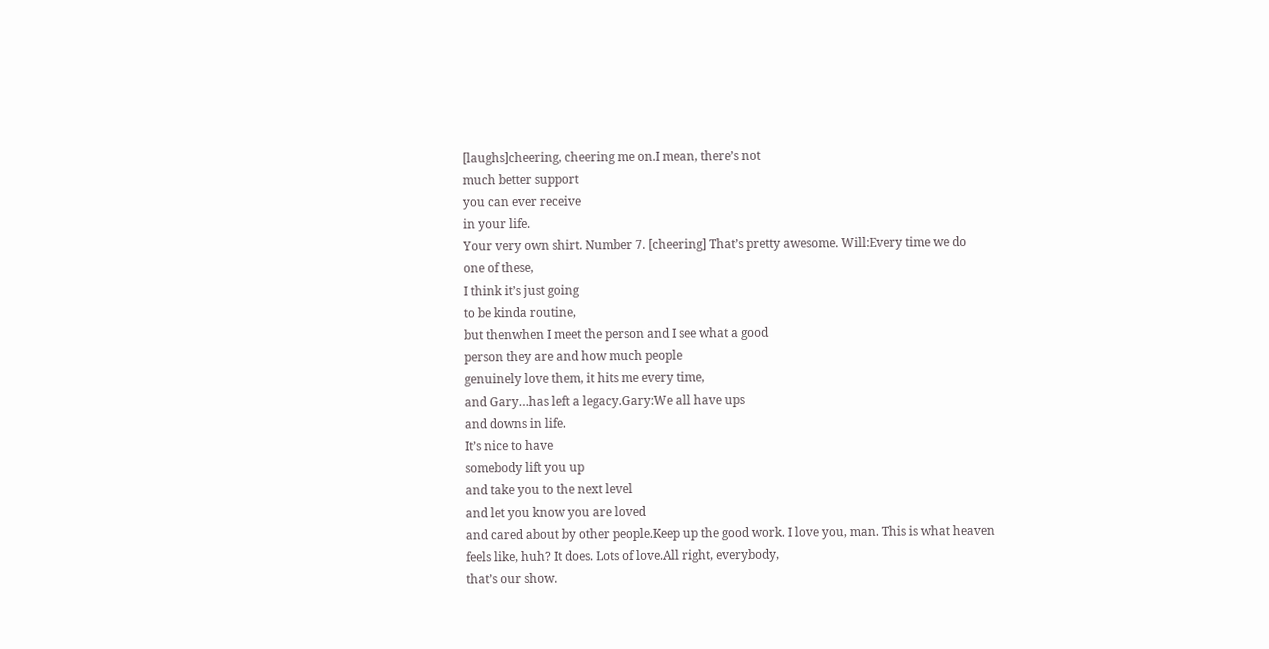[laughs]cheering, cheering me on.I mean, there’s not
much better support
you can ever receive
in your life.
Your very own shirt. Number 7. [cheering] That’s pretty awesome. Will:Every time we do
one of these,
I think it’s just going
to be kinda routine,
but thenwhen I meet the person and I see what a good
person they are and how much people
genuinely love them, it hits me every time,
and Gary…has left a legacy.Gary:We all have ups
and downs in life.
It’s nice to have
somebody lift you up
and take you to the next level
and let you know you are loved
and cared about by other people.Keep up the good work. I love you, man. This is what heaven
feels like, huh? It does. Lots of love.All right, everybody,
that’s our show.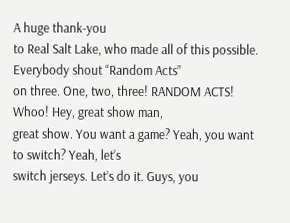A huge thank-you
to Real Salt Lake, who made all of this possible. Everybody shout “Random Acts”
on three. One, two, three! RANDOM ACTS! Whoo! Hey, great show man,
great show. You want a game? Yeah, you want
to switch? Yeah, let’s
switch jerseys. Let’s do it. Guys, you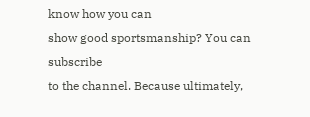know how you can
show good sportsmanship? You can subscribe
to the channel. Because ultimately,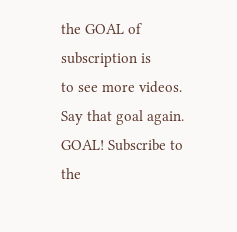the GOAL of subscription is
to see more videos. Say that goal again. GOAL! Subscribe to
the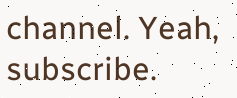channel. Yeah, subscribe.